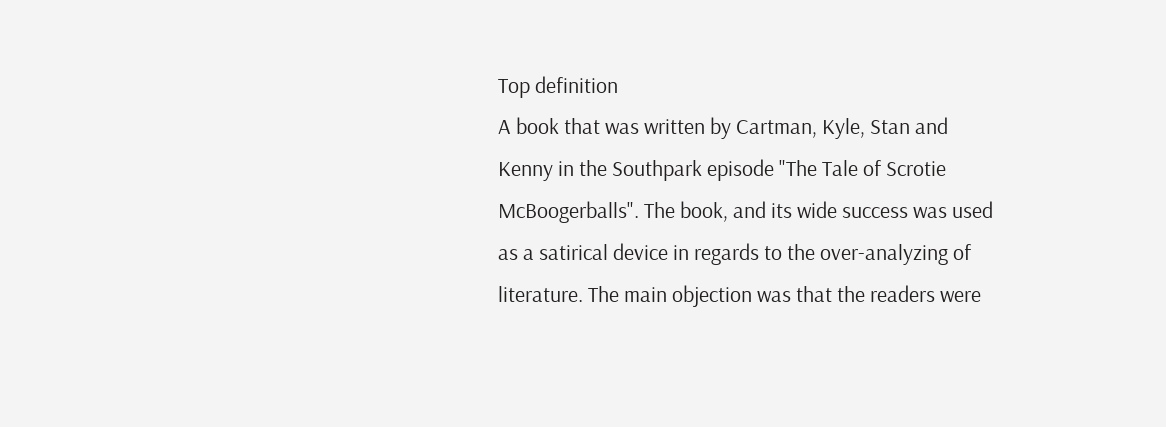Top definition
A book that was written by Cartman, Kyle, Stan and Kenny in the Southpark episode "The Tale of Scrotie McBoogerballs". The book, and its wide success was used as a satirical device in regards to the over-analyzing of literature. The main objection was that the readers were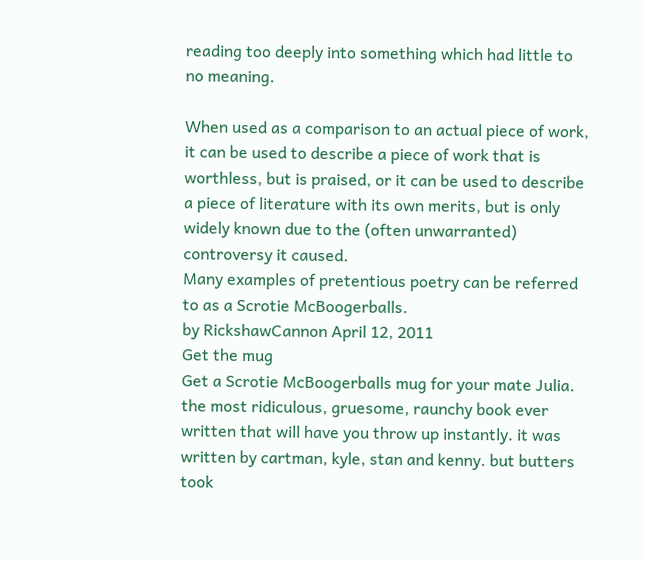reading too deeply into something which had little to no meaning.

When used as a comparison to an actual piece of work, it can be used to describe a piece of work that is worthless, but is praised, or it can be used to describe a piece of literature with its own merits, but is only widely known due to the (often unwarranted) controversy it caused.
Many examples of pretentious poetry can be referred to as a Scrotie McBoogerballs.
by RickshawCannon April 12, 2011
Get the mug
Get a Scrotie McBoogerballs mug for your mate Julia.
the most ridiculous, gruesome, raunchy book ever written that will have you throw up instantly. it was written by cartman, kyle, stan and kenny. but butters took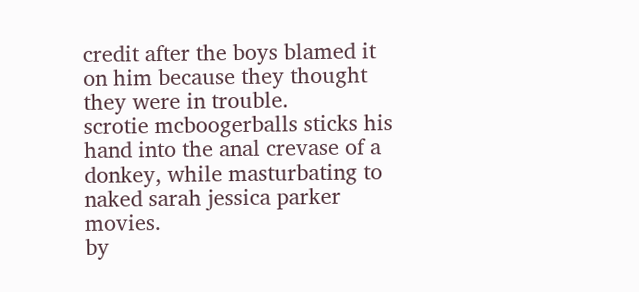credit after the boys blamed it on him because they thought they were in trouble.
scrotie mcboogerballs sticks his hand into the anal crevase of a donkey, while masturbating to naked sarah jessica parker movies.
by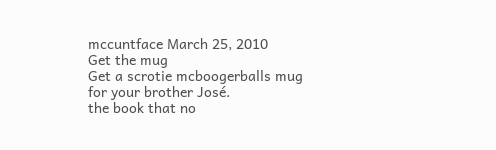mccuntface March 25, 2010
Get the mug
Get a scrotie mcboogerballs mug for your brother José.
the book that no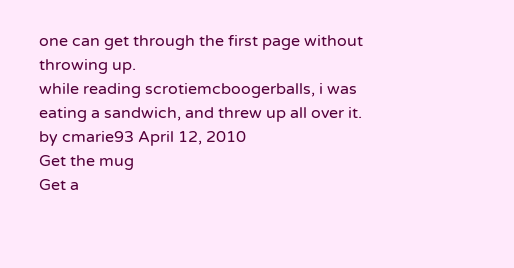one can get through the first page without throwing up.
while reading scrotiemcboogerballs, i was eating a sandwich, and threw up all over it.
by cmarie93 April 12, 2010
Get the mug
Get a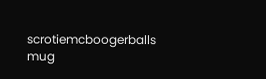scrotiemcboogerballs mug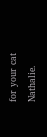for your cat Nathalie.